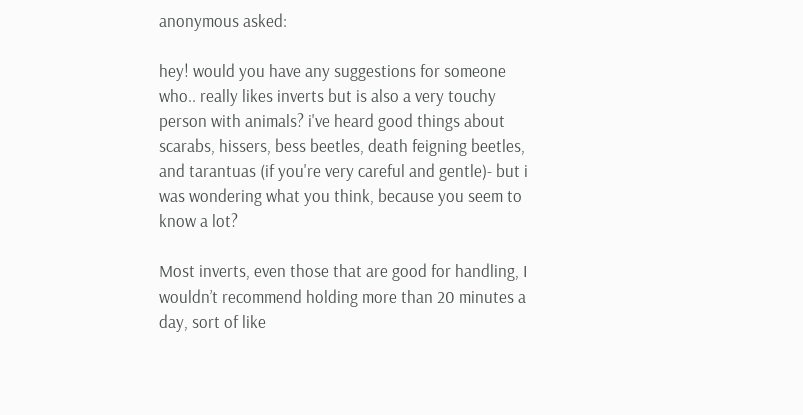anonymous asked:

hey! would you have any suggestions for someone who.. really likes inverts but is also a very touchy person with animals? i've heard good things about scarabs, hissers, bess beetles, death feigning beetles, and tarantuas (if you're very careful and gentle)- but i was wondering what you think, because you seem to know a lot?

Most inverts, even those that are good for handling, I wouldn’t recommend holding more than 20 minutes a day, sort of like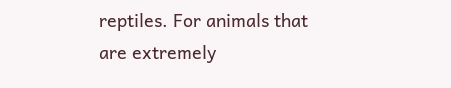reptiles. For animals that are extremely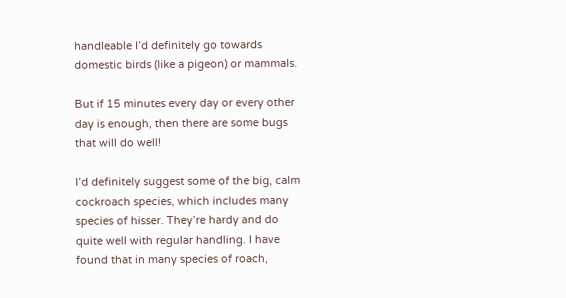handleable I’d definitely go towards domestic birds (like a pigeon) or mammals.

But if 15 minutes every day or every other day is enough, then there are some bugs that will do well!

I’d definitely suggest some of the big, calm cockroach species, which includes many species of hisser. They’re hardy and do quite well with regular handling. I have found that in many species of roach,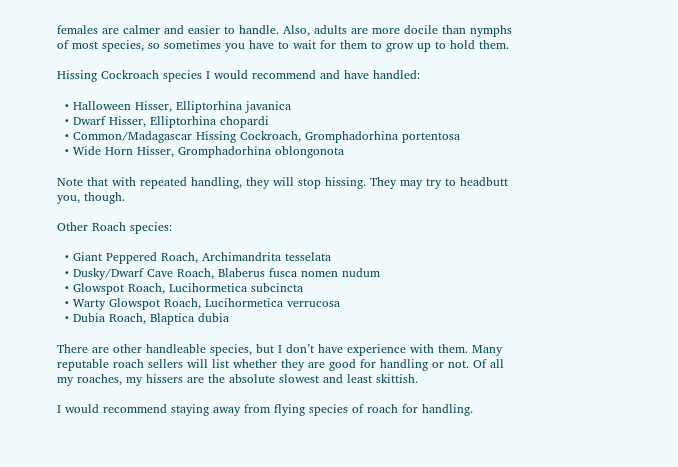females are calmer and easier to handle. Also, adults are more docile than nymphs of most species, so sometimes you have to wait for them to grow up to hold them.

Hissing Cockroach species I would recommend and have handled:

  • Halloween Hisser, Elliptorhina javanica
  • Dwarf Hisser, Elliptorhina chopardi
  • Common/Madagascar Hissing Cockroach, Gromphadorhina portentosa
  • Wide Horn Hisser, Gromphadorhina oblongonota

Note that with repeated handling, they will stop hissing. They may try to headbutt you, though.

Other Roach species:

  • Giant Peppered Roach, Archimandrita tesselata
  • Dusky/Dwarf Cave Roach, Blaberus fusca nomen nudum
  • Glowspot Roach, Lucihormetica subcincta
  • Warty Glowspot Roach, Lucihormetica verrucosa
  • Dubia Roach, Blaptica dubia

There are other handleable species, but I don’t have experience with them. Many reputable roach sellers will list whether they are good for handling or not. Of all my roaches, my hissers are the absolute slowest and least skittish.

I would recommend staying away from flying species of roach for handling.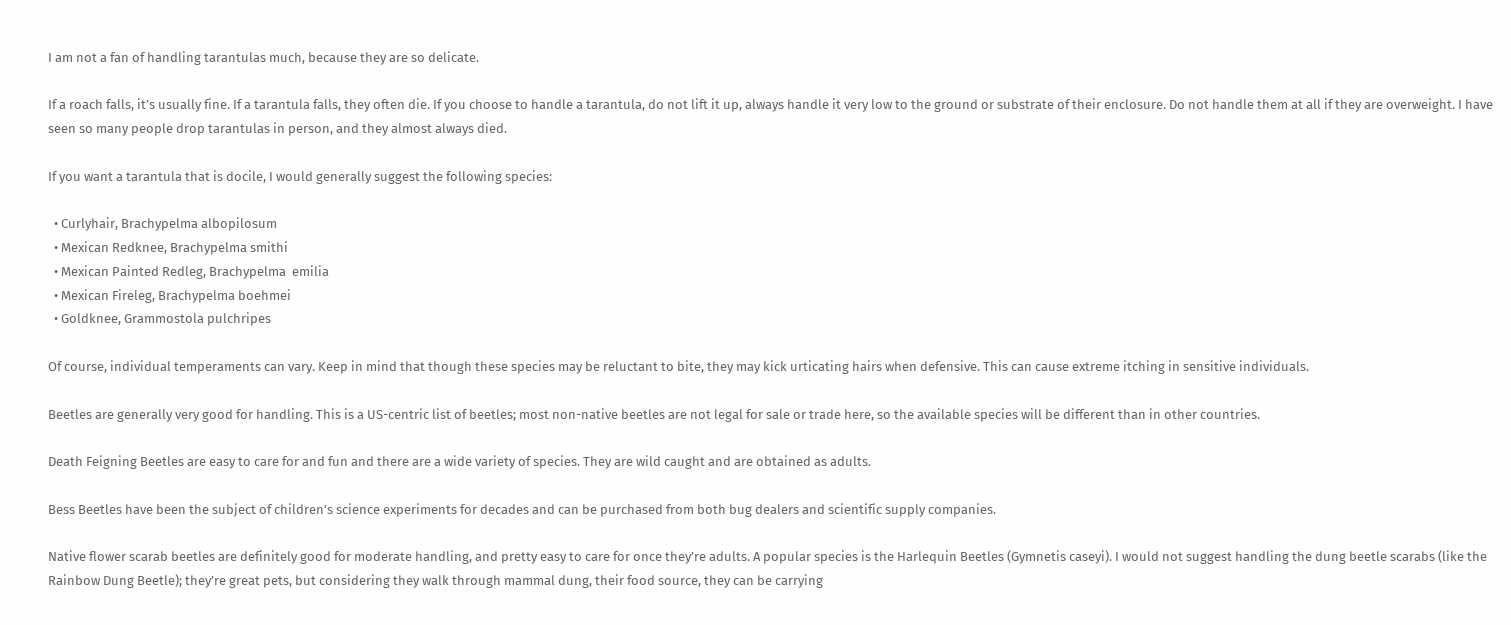I am not a fan of handling tarantulas much, because they are so delicate.

If a roach falls, it’s usually fine. If a tarantula falls, they often die. If you choose to handle a tarantula, do not lift it up, always handle it very low to the ground or substrate of their enclosure. Do not handle them at all if they are overweight. I have seen so many people drop tarantulas in person, and they almost always died.

If you want a tarantula that is docile, I would generally suggest the following species:

  • Curlyhair, Brachypelma albopilosum
  • Mexican Redknee, Brachypelma smithi
  • Mexican Painted Redleg, Brachypelma  emilia
  • Mexican Fireleg, Brachypelma boehmei
  • Goldknee, Grammostola pulchripes

Of course, individual temperaments can vary. Keep in mind that though these species may be reluctant to bite, they may kick urticating hairs when defensive. This can cause extreme itching in sensitive individuals.

Beetles are generally very good for handling. This is a US-centric list of beetles; most non-native beetles are not legal for sale or trade here, so the available species will be different than in other countries.

Death Feigning Beetles are easy to care for and fun and there are a wide variety of species. They are wild caught and are obtained as adults.

Bess Beetles have been the subject of children’s science experiments for decades and can be purchased from both bug dealers and scientific supply companies.

Native flower scarab beetles are definitely good for moderate handling, and pretty easy to care for once they’re adults. A popular species is the Harlequin Beetles (Gymnetis caseyi). I would not suggest handling the dung beetle scarabs (like the Rainbow Dung Beetle); they’re great pets, but considering they walk through mammal dung, their food source, they can be carrying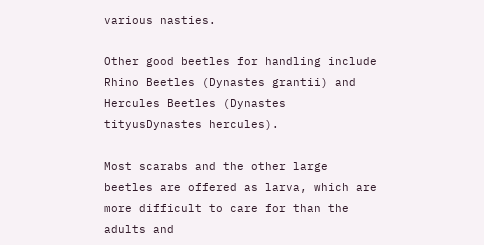various nasties.

Other good beetles for handling include Rhino Beetles (Dynastes grantii) and Hercules Beetles (Dynastes tityusDynastes hercules).

Most scarabs and the other large beetles are offered as larva, which are more difficult to care for than the adults and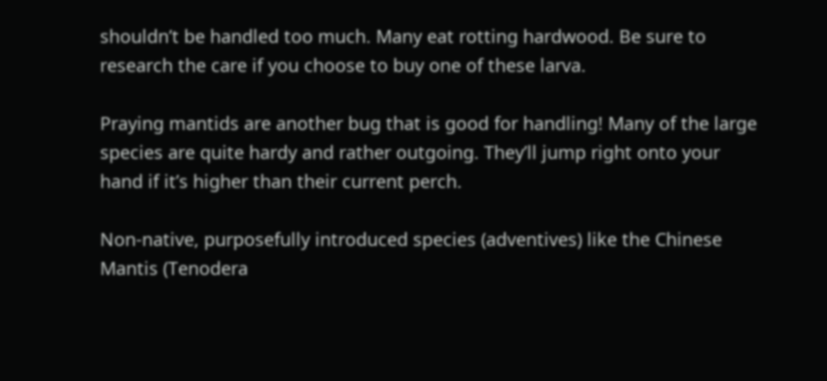shouldn’t be handled too much. Many eat rotting hardwood. Be sure to research the care if you choose to buy one of these larva.

Praying mantids are another bug that is good for handling! Many of the large species are quite hardy and rather outgoing. They’ll jump right onto your hand if it’s higher than their current perch.

Non-native, purposefully introduced species (adventives) like the Chinese Mantis (Tenodera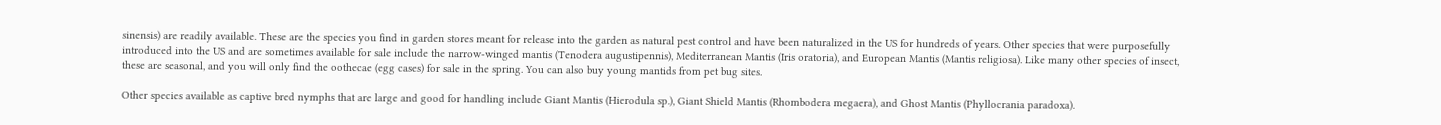sinensis) are readily available. These are the species you find in garden stores meant for release into the garden as natural pest control and have been naturalized in the US for hundreds of years. Other species that were purposefully introduced into the US and are sometimes available for sale include the narrow-winged mantis (Tenodera augustipennis), Mediterranean Mantis (Iris oratoria), and European Mantis (Mantis religiosa). Like many other species of insect, these are seasonal, and you will only find the oothecae (egg cases) for sale in the spring. You can also buy young mantids from pet bug sites.

Other species available as captive bred nymphs that are large and good for handling include Giant Mantis (Hierodula sp.), Giant Shield Mantis (Rhombodera megaera), and Ghost Mantis (Phyllocrania paradoxa).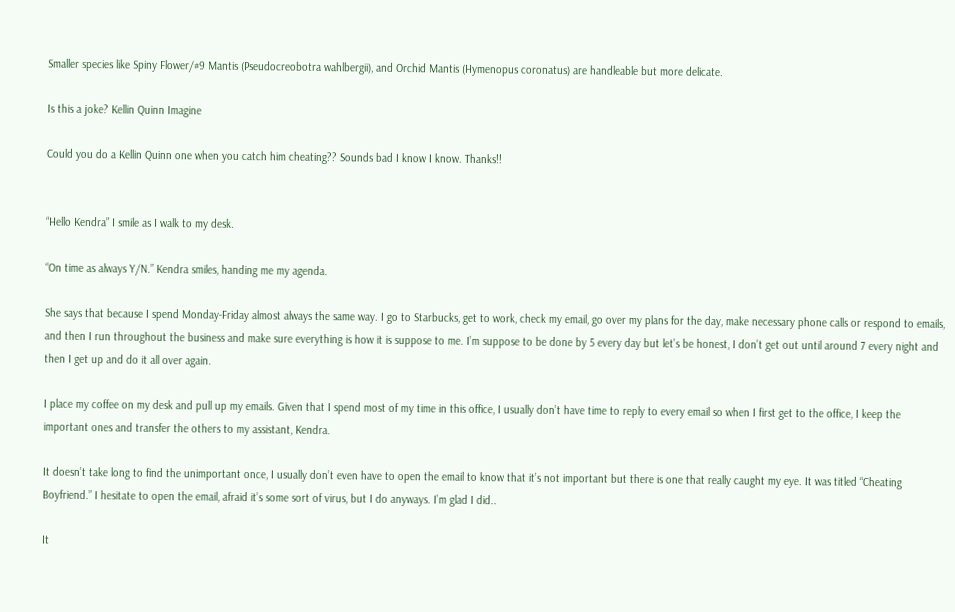Smaller species like Spiny Flower/#9 Mantis (Pseudocreobotra wahlbergii), and Orchid Mantis (Hymenopus coronatus) are handleable but more delicate.

Is this a joke? Kellin Quinn Imagine

Could you do a Kellin Quinn one when you catch him cheating?? Sounds bad I know I know. Thanks!!


“Hello Kendra” I smile as I walk to my desk.

“On time as always Y/N.” Kendra smiles, handing me my agenda.

She says that because I spend Monday-Friday almost always the same way. I go to Starbucks, get to work, check my email, go over my plans for the day, make necessary phone calls or respond to emails, and then I run throughout the business and make sure everything is how it is suppose to me. I’m suppose to be done by 5 every day but let’s be honest, I don’t get out until around 7 every night and then I get up and do it all over again.

I place my coffee on my desk and pull up my emails. Given that I spend most of my time in this office, I usually don’t have time to reply to every email so when I first get to the office, I keep the important ones and transfer the others to my assistant, Kendra.

It doesn’t take long to find the unimportant once, I usually don’t even have to open the email to know that it’s not important but there is one that really caught my eye. It was titled “Cheating Boyfriend.” I hesitate to open the email, afraid it’s some sort of virus, but I do anyways. I’m glad I did..

It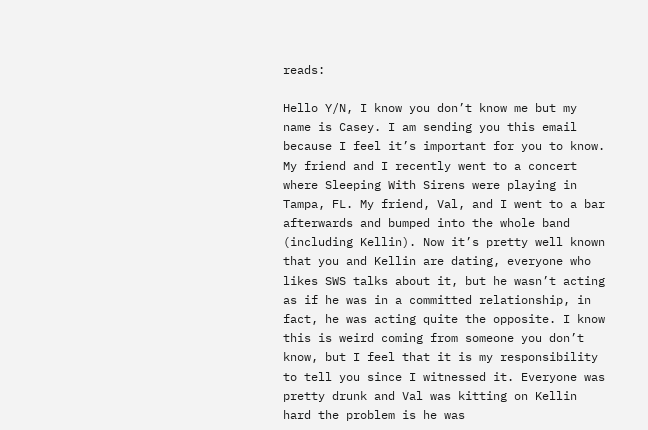reads:

Hello Y/N, I know you don’t know me but my name is Casey. I am sending you this email because I feel it’s important for you to know. My friend and I recently went to a concert where Sleeping With Sirens were playing in Tampa, FL. My friend, Val, and I went to a bar afterwards and bumped into the whole band (including Kellin). Now it’s pretty well known that you and Kellin are dating, everyone who likes SWS talks about it, but he wasn’t acting as if he was in a committed relationship, in fact, he was acting quite the opposite. I know this is weird coming from someone you don’t know, but I feel that it is my responsibility to tell you since I witnessed it. Everyone was pretty drunk and Val was kitting on Kellin hard the problem is he was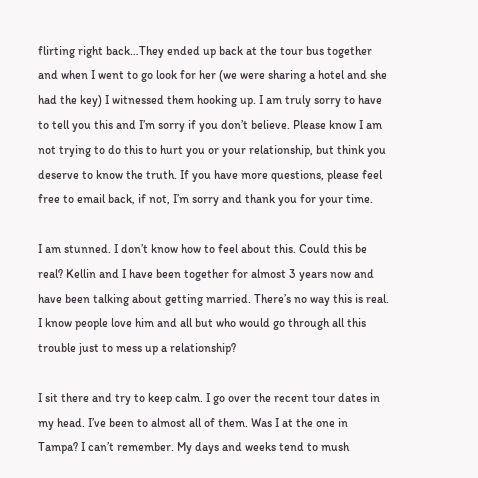flirting right back…They ended up back at the tour bus together and when I went to go look for her (we were sharing a hotel and she had the key) I witnessed them hooking up. I am truly sorry to have to tell you this and I’m sorry if you don’t believe. Please know I am not trying to do this to hurt you or your relationship, but think you deserve to know the truth. If you have more questions, please feel free to email back, if not, I’m sorry and thank you for your time.

I am stunned. I don’t know how to feel about this. Could this be real? Kellin and I have been together for almost 3 years now and have been talking about getting married. There’s no way this is real. I know people love him and all but who would go through all this trouble just to mess up a relationship?

I sit there and try to keep calm. I go over the recent tour dates in my head. I’ve been to almost all of them. Was I at the one in Tampa? I can’t remember. My days and weeks tend to mush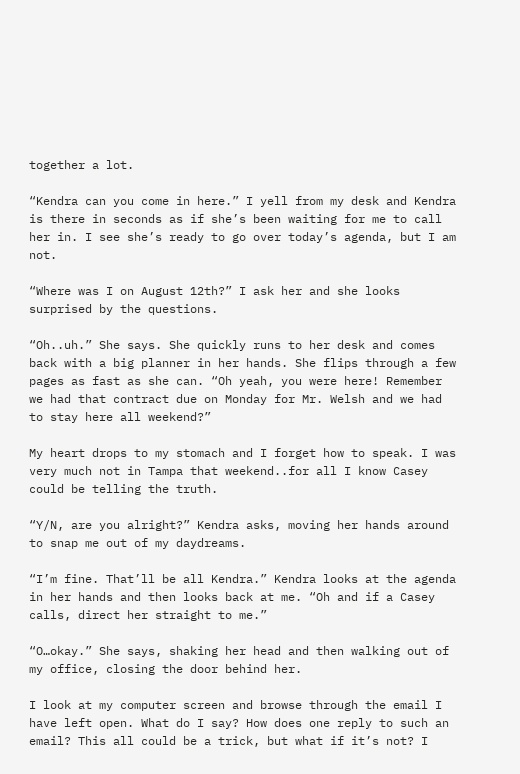together a lot.

“Kendra can you come in here.” I yell from my desk and Kendra is there in seconds as if she’s been waiting for me to call her in. I see she’s ready to go over today’s agenda, but I am not.

“Where was I on August 12th?” I ask her and she looks surprised by the questions.

“Oh..uh.” She says. She quickly runs to her desk and comes back with a big planner in her hands. She flips through a few pages as fast as she can. “Oh yeah, you were here! Remember we had that contract due on Monday for Mr. Welsh and we had to stay here all weekend?”

My heart drops to my stomach and I forget how to speak. I was very much not in Tampa that weekend..for all I know Casey could be telling the truth.

“Y/N, are you alright?” Kendra asks, moving her hands around to snap me out of my daydreams.

“I’m fine. That’ll be all Kendra.” Kendra looks at the agenda in her hands and then looks back at me. “Oh and if a Casey calls, direct her straight to me.”

“O…okay.” She says, shaking her head and then walking out of my office, closing the door behind her.

I look at my computer screen and browse through the email I have left open. What do I say? How does one reply to such an email? This all could be a trick, but what if it’s not? I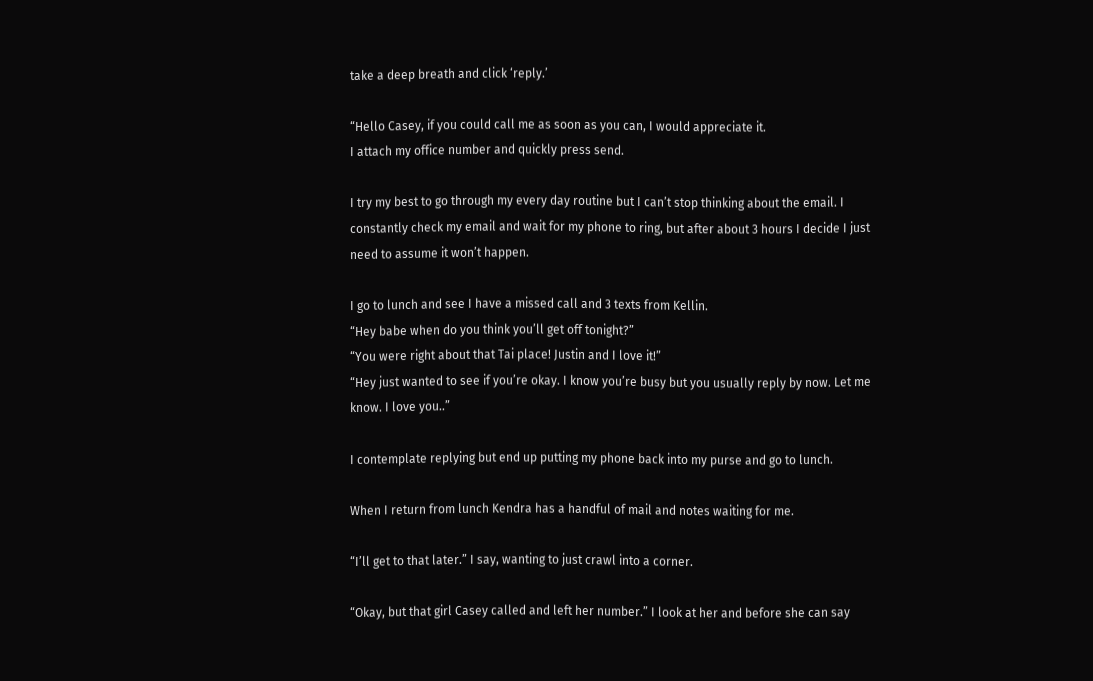take a deep breath and click ‘reply.’

“Hello Casey, if you could call me as soon as you can, I would appreciate it.
I attach my office number and quickly press send.

I try my best to go through my every day routine but I can’t stop thinking about the email. I constantly check my email and wait for my phone to ring, but after about 3 hours I decide I just need to assume it won’t happen.

I go to lunch and see I have a missed call and 3 texts from Kellin.
“Hey babe when do you think you’ll get off tonight?”
“You were right about that Tai place! Justin and I love it!”
“Hey just wanted to see if you’re okay. I know you’re busy but you usually reply by now. Let me know. I love you..”

I contemplate replying but end up putting my phone back into my purse and go to lunch.

When I return from lunch Kendra has a handful of mail and notes waiting for me.

“I’ll get to that later.” I say, wanting to just crawl into a corner.

“Okay, but that girl Casey called and left her number.” I look at her and before she can say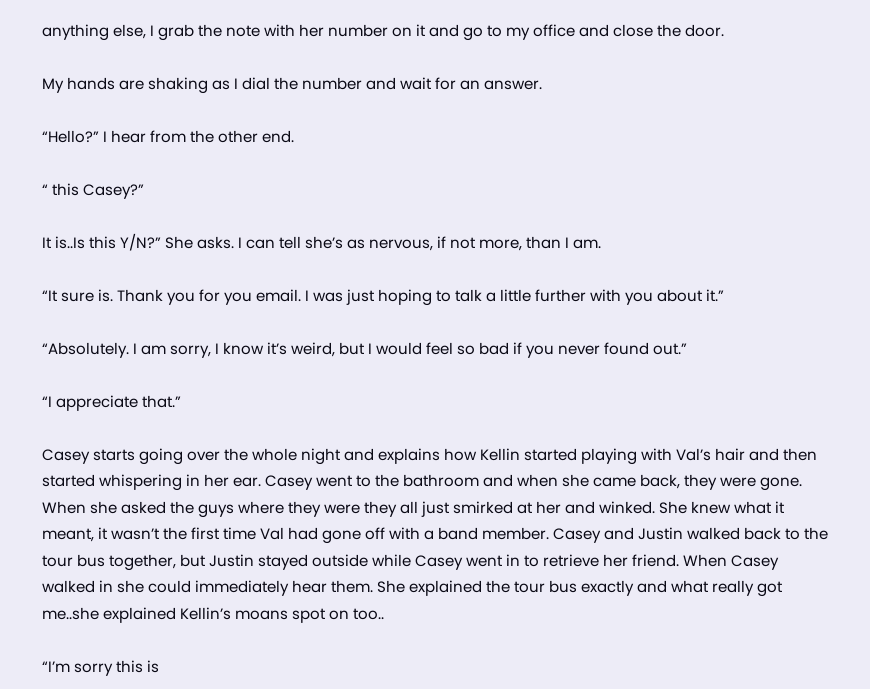anything else, I grab the note with her number on it and go to my office and close the door.

My hands are shaking as I dial the number and wait for an answer.

“Hello?” I hear from the other end.

“ this Casey?”

It is..Is this Y/N?” She asks. I can tell she’s as nervous, if not more, than I am.

“It sure is. Thank you for you email. I was just hoping to talk a little further with you about it.”

“Absolutely. I am sorry, I know it’s weird, but I would feel so bad if you never found out.”

“I appreciate that.”

Casey starts going over the whole night and explains how Kellin started playing with Val’s hair and then started whispering in her ear. Casey went to the bathroom and when she came back, they were gone. When she asked the guys where they were they all just smirked at her and winked. She knew what it meant, it wasn’t the first time Val had gone off with a band member. Casey and Justin walked back to the tour bus together, but Justin stayed outside while Casey went in to retrieve her friend. When Casey walked in she could immediately hear them. She explained the tour bus exactly and what really got me..she explained Kellin’s moans spot on too..

“I’m sorry this is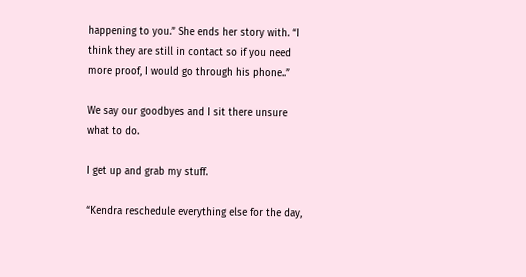happening to you.” She ends her story with. “I think they are still in contact so if you need more proof, I would go through his phone..”

We say our goodbyes and I sit there unsure what to do.

I get up and grab my stuff.

“Kendra reschedule everything else for the day,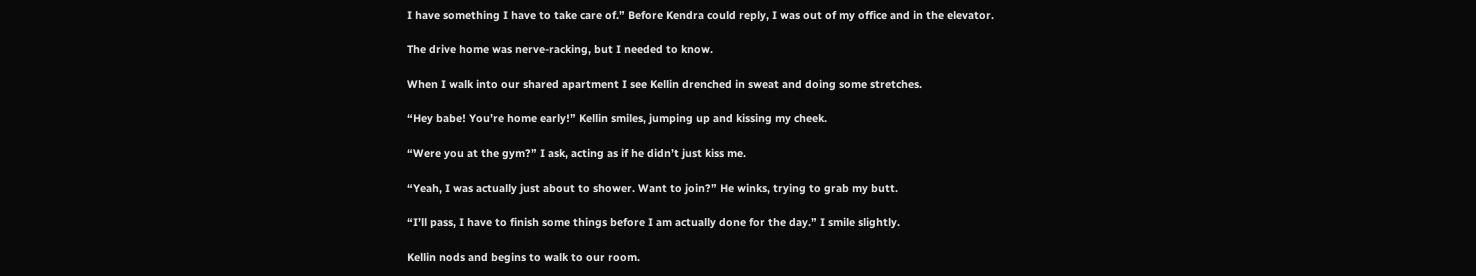I have something I have to take care of.” Before Kendra could reply, I was out of my office and in the elevator.

The drive home was nerve-racking, but I needed to know.

When I walk into our shared apartment I see Kellin drenched in sweat and doing some stretches.

“Hey babe! You’re home early!” Kellin smiles, jumping up and kissing my cheek.

“Were you at the gym?” I ask, acting as if he didn’t just kiss me.

“Yeah, I was actually just about to shower. Want to join?” He winks, trying to grab my butt.

“I’ll pass, I have to finish some things before I am actually done for the day.” I smile slightly.

Kellin nods and begins to walk to our room.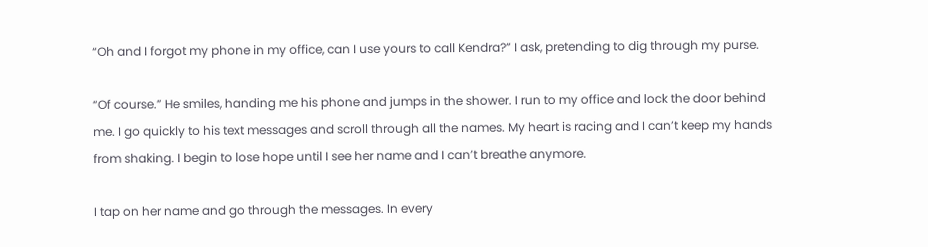“Oh and I forgot my phone in my office, can I use yours to call Kendra?” I ask, pretending to dig through my purse.

“Of course.” He smiles, handing me his phone and jumps in the shower. I run to my office and lock the door behind me. I go quickly to his text messages and scroll through all the names. My heart is racing and I can’t keep my hands from shaking. I begin to lose hope until I see her name and I can’t breathe anymore.

I tap on her name and go through the messages. In every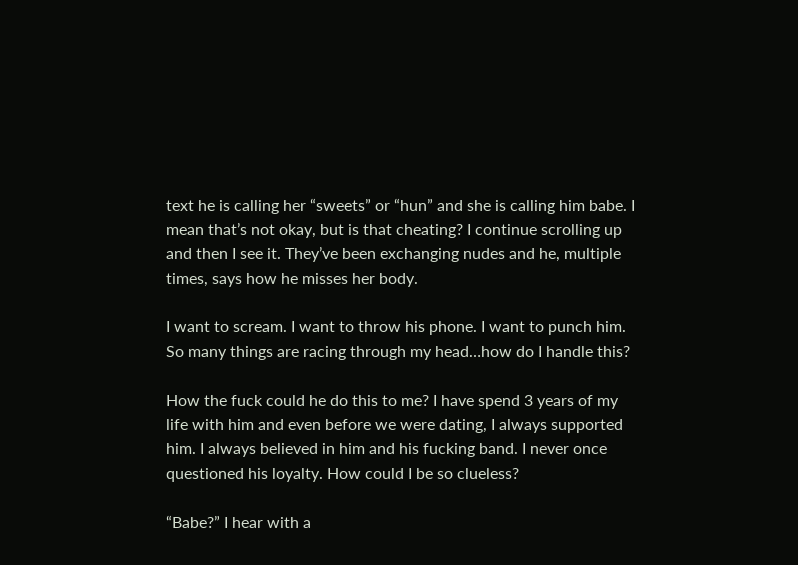text he is calling her “sweets” or “hun” and she is calling him babe. I mean that’s not okay, but is that cheating? I continue scrolling up and then I see it. They’ve been exchanging nudes and he, multiple times, says how he misses her body.

I want to scream. I want to throw his phone. I want to punch him. So many things are racing through my head…how do I handle this?

How the fuck could he do this to me? I have spend 3 years of my life with him and even before we were dating, I always supported him. I always believed in him and his fucking band. I never once questioned his loyalty. How could I be so clueless?

“Babe?” I hear with a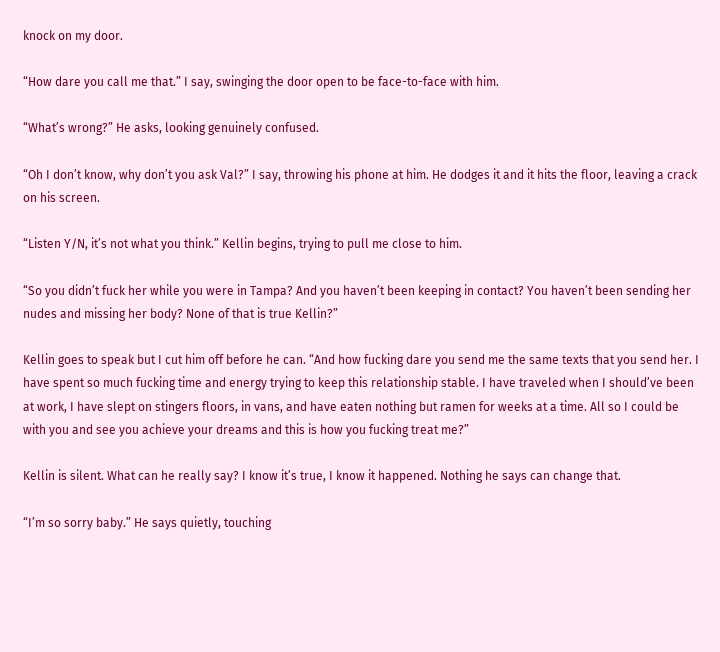knock on my door.

“How dare you call me that.” I say, swinging the door open to be face-to-face with him.

“What’s wrong?” He asks, looking genuinely confused.

“Oh I don’t know, why don’t you ask Val?” I say, throwing his phone at him. He dodges it and it hits the floor, leaving a crack on his screen.

“Listen Y/N, it’s not what you think.” Kellin begins, trying to pull me close to him.

“So you didn’t fuck her while you were in Tampa? And you haven’t been keeping in contact? You haven’t been sending her nudes and missing her body? None of that is true Kellin?”

Kellin goes to speak but I cut him off before he can. “And how fucking dare you send me the same texts that you send her. I have spent so much fucking time and energy trying to keep this relationship stable. I have traveled when I should’ve been at work, I have slept on stingers floors, in vans, and have eaten nothing but ramen for weeks at a time. All so I could be with you and see you achieve your dreams and this is how you fucking treat me?”

Kellin is silent. What can he really say? I know it’s true, I know it happened. Nothing he says can change that.

“I’m so sorry baby.” He says quietly, touching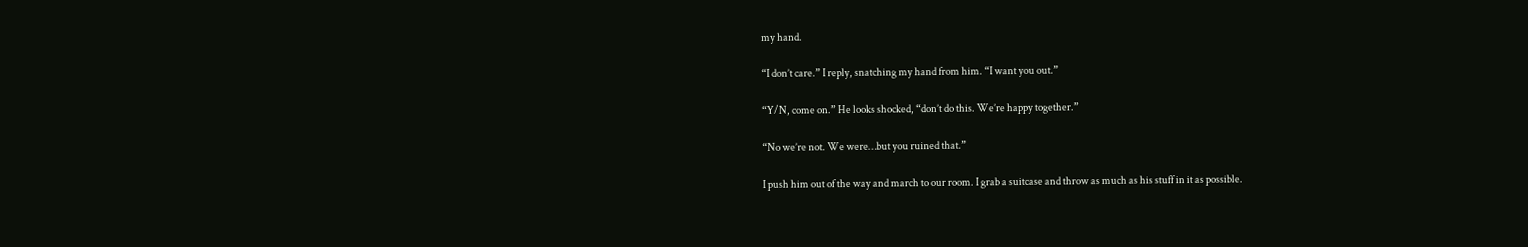my hand.

“I don’t care.” I reply, snatching my hand from him. “I want you out.”

“Y/N, come on.” He looks shocked, “don’t do this. We’re happy together.”

“No we’re not. We were…but you ruined that.”

I push him out of the way and march to our room. I grab a suitcase and throw as much as his stuff in it as possible.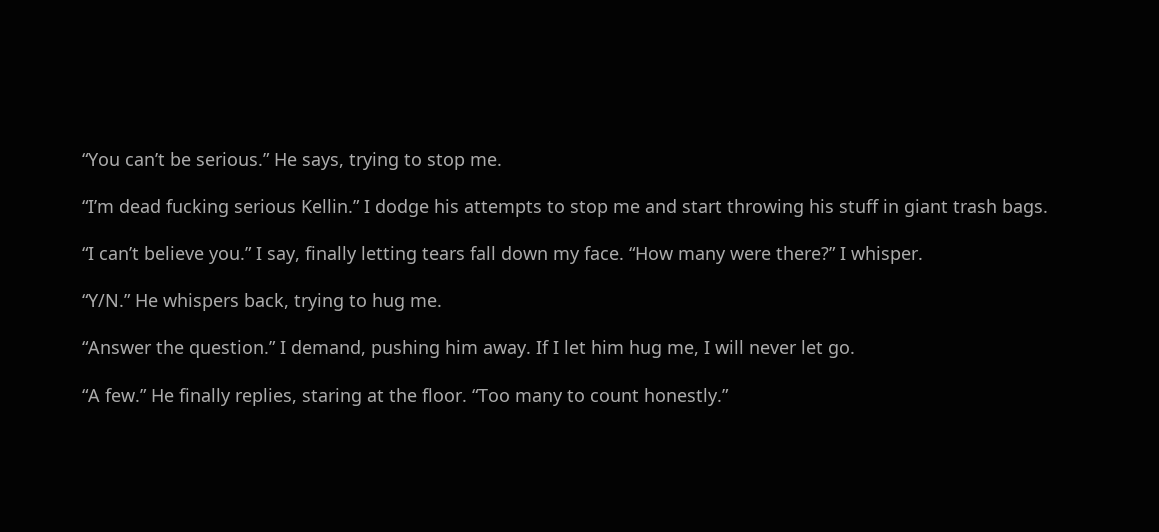“You can’t be serious.” He says, trying to stop me.

“I’m dead fucking serious Kellin.” I dodge his attempts to stop me and start throwing his stuff in giant trash bags.

“I can’t believe you.” I say, finally letting tears fall down my face. “How many were there?” I whisper.

“Y/N.” He whispers back, trying to hug me.

“Answer the question.” I demand, pushing him away. If I let him hug me, I will never let go.

“A few.” He finally replies, staring at the floor. “Too many to count honestly.”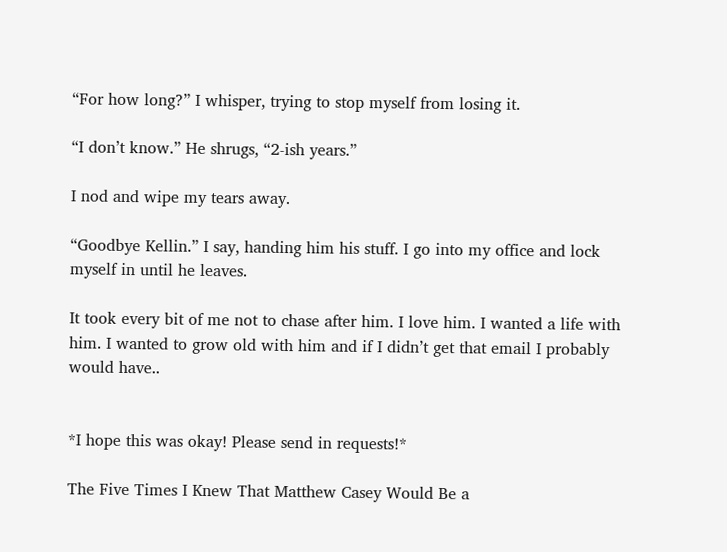“For how long?” I whisper, trying to stop myself from losing it.

“I don’t know.” He shrugs, “2-ish years.”

I nod and wipe my tears away.

“Goodbye Kellin.” I say, handing him his stuff. I go into my office and lock myself in until he leaves.

It took every bit of me not to chase after him. I love him. I wanted a life with him. I wanted to grow old with him and if I didn’t get that email I probably would have..


*I hope this was okay! Please send in requests!*

The Five Times I Knew That Matthew Casey Would Be a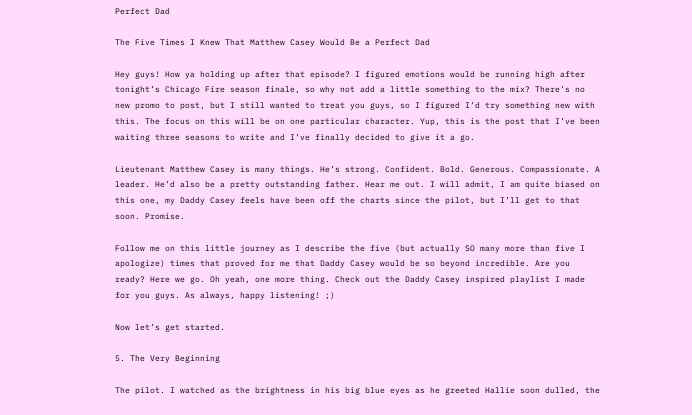Perfect Dad

The Five Times I Knew That Matthew Casey Would Be a Perfect Dad

Hey guys! How ya holding up after that episode? I figured emotions would be running high after tonight’s Chicago Fire season finale, so why not add a little something to the mix? There’s no new promo to post, but I still wanted to treat you guys, so I figured I’d try something new with this. The focus on this will be on one particular character. Yup, this is the post that I’ve been waiting three seasons to write and I’ve finally decided to give it a go.

Lieutenant Matthew Casey is many things. He’s strong. Confident. Bold. Generous. Compassionate. A leader. He’d also be a pretty outstanding father. Hear me out. I will admit, I am quite biased on this one, my Daddy Casey feels have been off the charts since the pilot, but I’ll get to that soon. Promise.

Follow me on this little journey as I describe the five (but actually SO many more than five I apologize) times that proved for me that Daddy Casey would be so beyond incredible. Are you ready? Here we go. Oh yeah, one more thing. Check out the Daddy Casey inspired playlist I made for you guys. As always, happy listening! ;)

Now let’s get started.

5. The Very Beginning

The pilot. I watched as the brightness in his big blue eyes as he greeted Hallie soon dulled, the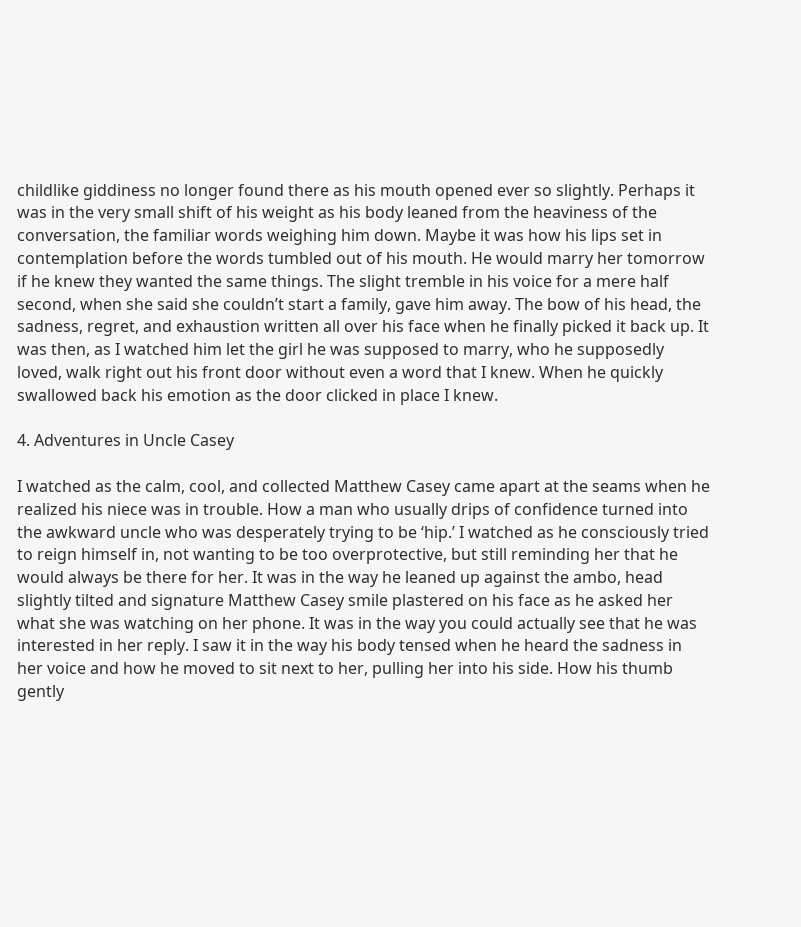childlike giddiness no longer found there as his mouth opened ever so slightly. Perhaps it was in the very small shift of his weight as his body leaned from the heaviness of the conversation, the familiar words weighing him down. Maybe it was how his lips set in contemplation before the words tumbled out of his mouth. He would marry her tomorrow if he knew they wanted the same things. The slight tremble in his voice for a mere half second, when she said she couldn’t start a family, gave him away. The bow of his head, the sadness, regret, and exhaustion written all over his face when he finally picked it back up. It was then, as I watched him let the girl he was supposed to marry, who he supposedly loved, walk right out his front door without even a word that I knew. When he quickly swallowed back his emotion as the door clicked in place I knew.

4. Adventures in Uncle Casey

I watched as the calm, cool, and collected Matthew Casey came apart at the seams when he realized his niece was in trouble. How a man who usually drips of confidence turned into the awkward uncle who was desperately trying to be ‘hip.’ I watched as he consciously tried to reign himself in, not wanting to be too overprotective, but still reminding her that he would always be there for her. It was in the way he leaned up against the ambo, head slightly tilted and signature Matthew Casey smile plastered on his face as he asked her what she was watching on her phone. It was in the way you could actually see that he was interested in her reply. I saw it in the way his body tensed when he heard the sadness in her voice and how he moved to sit next to her, pulling her into his side. How his thumb gently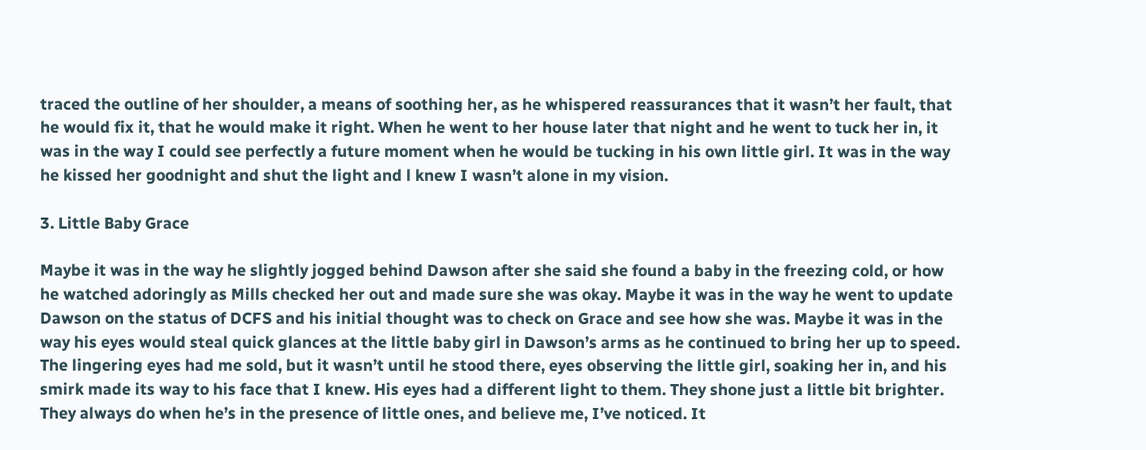traced the outline of her shoulder, a means of soothing her, as he whispered reassurances that it wasn’t her fault, that he would fix it, that he would make it right. When he went to her house later that night and he went to tuck her in, it was in the way I could see perfectly a future moment when he would be tucking in his own little girl. It was in the way he kissed her goodnight and shut the light and l knew I wasn’t alone in my vision.

3. Little Baby Grace

Maybe it was in the way he slightly jogged behind Dawson after she said she found a baby in the freezing cold, or how he watched adoringly as Mills checked her out and made sure she was okay. Maybe it was in the way he went to update Dawson on the status of DCFS and his initial thought was to check on Grace and see how she was. Maybe it was in the way his eyes would steal quick glances at the little baby girl in Dawson’s arms as he continued to bring her up to speed. The lingering eyes had me sold, but it wasn’t until he stood there, eyes observing the little girl, soaking her in, and his smirk made its way to his face that I knew. His eyes had a different light to them. They shone just a little bit brighter. They always do when he’s in the presence of little ones, and believe me, I’ve noticed. It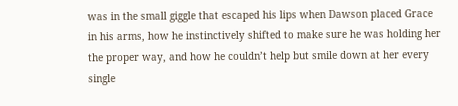was in the small giggle that escaped his lips when Dawson placed Grace in his arms, how he instinctively shifted to make sure he was holding her the proper way, and how he couldn’t help but smile down at her every single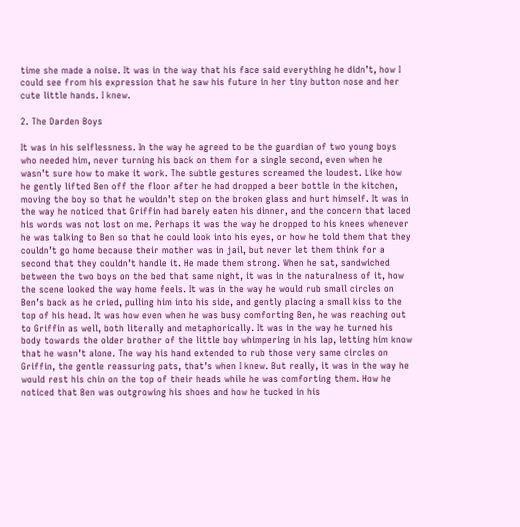time she made a noise. It was in the way that his face said everything he didn’t, how I could see from his expression that he saw his future in her tiny button nose and her cute little hands. I knew.

2. The Darden Boys

It was in his selflessness. In the way he agreed to be the guardian of two young boys who needed him, never turning his back on them for a single second, even when he wasn’t sure how to make it work. The subtle gestures screamed the loudest. Like how he gently lifted Ben off the floor after he had dropped a beer bottle in the kitchen, moving the boy so that he wouldn’t step on the broken glass and hurt himself. It was in the way he noticed that Griffin had barely eaten his dinner, and the concern that laced his words was not lost on me. Perhaps it was the way he dropped to his knees whenever he was talking to Ben so that he could look into his eyes, or how he told them that they couldn’t go home because their mother was in jail, but never let them think for a second that they couldn’t handle it. He made them strong. When he sat, sandwiched between the two boys on the bed that same night, it was in the naturalness of it, how the scene looked the way home feels. It was in the way he would rub small circles on Ben’s back as he cried, pulling him into his side, and gently placing a small kiss to the top of his head. It was how even when he was busy comforting Ben, he was reaching out to Griffin as well, both literally and metaphorically. It was in the way he turned his body towards the older brother of the little boy whimpering in his lap, letting him know that he wasn’t alone. The way his hand extended to rub those very same circles on Griffin, the gentle reassuring pats, that’s when I knew. But really, it was in the way he would rest his chin on the top of their heads while he was comforting them. How he noticed that Ben was outgrowing his shoes and how he tucked in his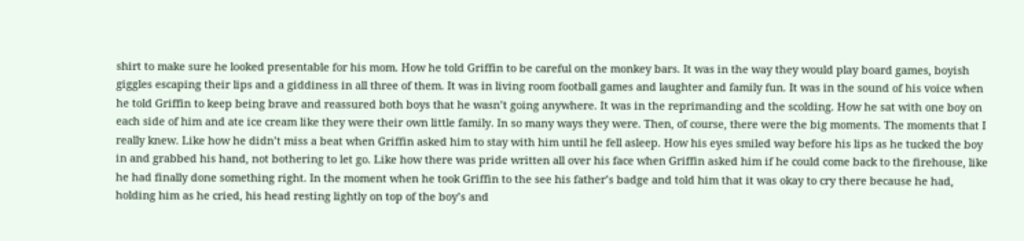shirt to make sure he looked presentable for his mom. How he told Griffin to be careful on the monkey bars. It was in the way they would play board games, boyish giggles escaping their lips and a giddiness in all three of them. It was in living room football games and laughter and family fun. It was in the sound of his voice when he told Griffin to keep being brave and reassured both boys that he wasn’t going anywhere. It was in the reprimanding and the scolding. How he sat with one boy on each side of him and ate ice cream like they were their own little family. In so many ways they were. Then, of course, there were the big moments. The moments that I really knew. Like how he didn’t miss a beat when Griffin asked him to stay with him until he fell asleep. How his eyes smiled way before his lips as he tucked the boy in and grabbed his hand, not bothering to let go. Like how there was pride written all over his face when Griffin asked him if he could come back to the firehouse, like he had finally done something right. In the moment when he took Griffin to the see his father’s badge and told him that it was okay to cry there because he had, holding him as he cried, his head resting lightly on top of the boy’s and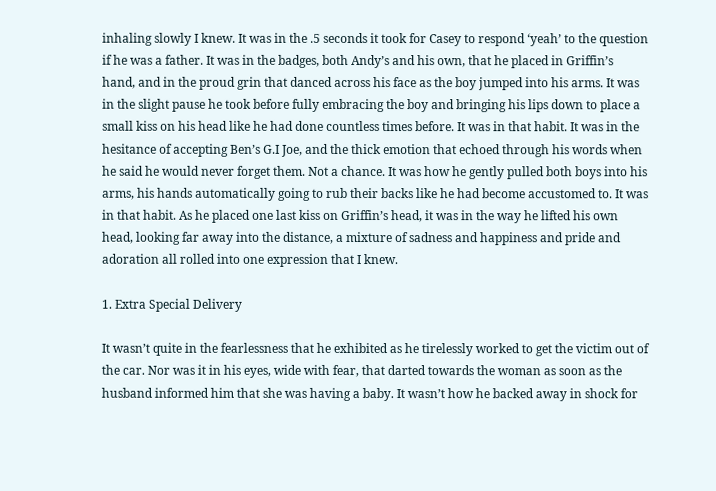inhaling slowly I knew. It was in the .5 seconds it took for Casey to respond ‘yeah’ to the question if he was a father. It was in the badges, both Andy’s and his own, that he placed in Griffin’s hand, and in the proud grin that danced across his face as the boy jumped into his arms. It was in the slight pause he took before fully embracing the boy and bringing his lips down to place a small kiss on his head like he had done countless times before. It was in that habit. It was in the hesitance of accepting Ben’s G.I Joe, and the thick emotion that echoed through his words when he said he would never forget them. Not a chance. It was how he gently pulled both boys into his arms, his hands automatically going to rub their backs like he had become accustomed to. It was in that habit. As he placed one last kiss on Griffin’s head, it was in the way he lifted his own head, looking far away into the distance, a mixture of sadness and happiness and pride and adoration all rolled into one expression that I knew.

1. Extra Special Delivery

It wasn’t quite in the fearlessness that he exhibited as he tirelessly worked to get the victim out of the car. Nor was it in his eyes, wide with fear, that darted towards the woman as soon as the husband informed him that she was having a baby. It wasn’t how he backed away in shock for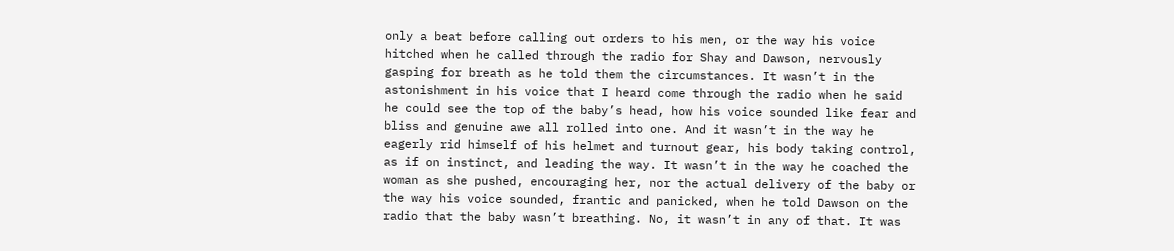only a beat before calling out orders to his men, or the way his voice hitched when he called through the radio for Shay and Dawson, nervously gasping for breath as he told them the circumstances. It wasn’t in the astonishment in his voice that I heard come through the radio when he said he could see the top of the baby’s head, how his voice sounded like fear and bliss and genuine awe all rolled into one. And it wasn’t in the way he eagerly rid himself of his helmet and turnout gear, his body taking control, as if on instinct, and leading the way. It wasn’t in the way he coached the woman as she pushed, encouraging her, nor the actual delivery of the baby or the way his voice sounded, frantic and panicked, when he told Dawson on the radio that the baby wasn’t breathing. No, it wasn’t in any of that. It was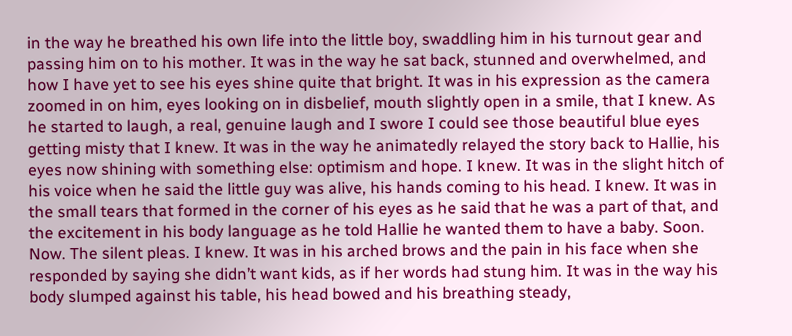in the way he breathed his own life into the little boy, swaddling him in his turnout gear and passing him on to his mother. It was in the way he sat back, stunned and overwhelmed, and how I have yet to see his eyes shine quite that bright. It was in his expression as the camera zoomed in on him, eyes looking on in disbelief, mouth slightly open in a smile, that I knew. As he started to laugh, a real, genuine laugh and I swore I could see those beautiful blue eyes getting misty that I knew. It was in the way he animatedly relayed the story back to Hallie, his eyes now shining with something else: optimism and hope. I knew. It was in the slight hitch of his voice when he said the little guy was alive, his hands coming to his head. I knew. It was in the small tears that formed in the corner of his eyes as he said that he was a part of that, and the excitement in his body language as he told Hallie he wanted them to have a baby. Soon. Now. The silent pleas. I knew. It was in his arched brows and the pain in his face when she responded by saying she didn’t want kids, as if her words had stung him. It was in the way his body slumped against his table, his head bowed and his breathing steady,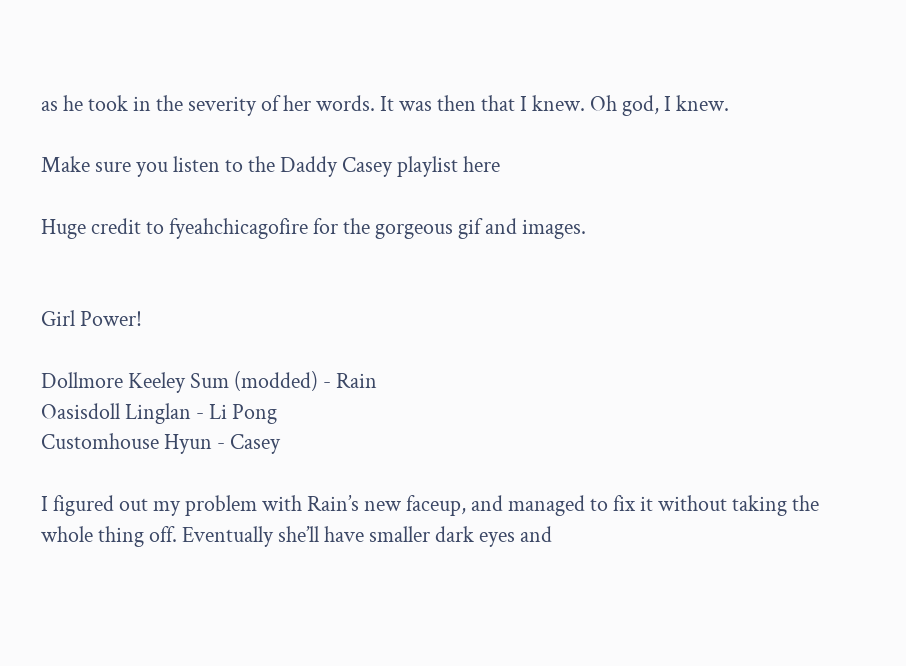as he took in the severity of her words. It was then that I knew. Oh god, I knew.

Make sure you listen to the Daddy Casey playlist here

Huge credit to fyeahchicagofire for the gorgeous gif and images.


Girl Power!

Dollmore Keeley Sum (modded) - Rain
Oasisdoll Linglan - Li Pong
Customhouse Hyun - Casey

I figured out my problem with Rain’s new faceup, and managed to fix it without taking the whole thing off. Eventually she’ll have smaller dark eyes and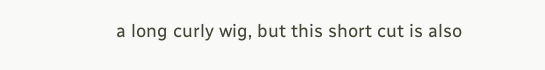a long curly wig, but this short cut is also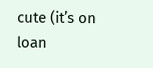cute (it’s on loan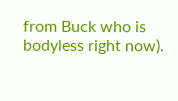from Buck who is bodyless right now).